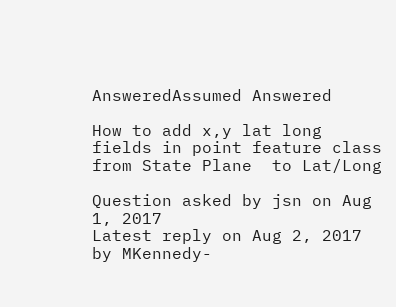AnsweredAssumed Answered

How to add x,y lat long fields in point feature class  from State Plane  to Lat/Long

Question asked by jsn on Aug 1, 2017
Latest reply on Aug 2, 2017 by MKennedy-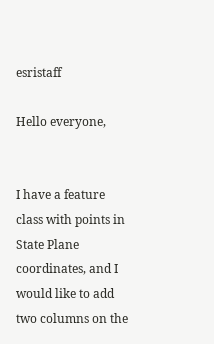esristaff

Hello everyone,


I have a feature class with points in State Plane coordinates, and I would like to add two columns on the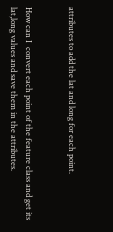attributes to add the lat and long for each point.


How can I  convert each point of the feature class and get its lat,long values and save them in the attributes.